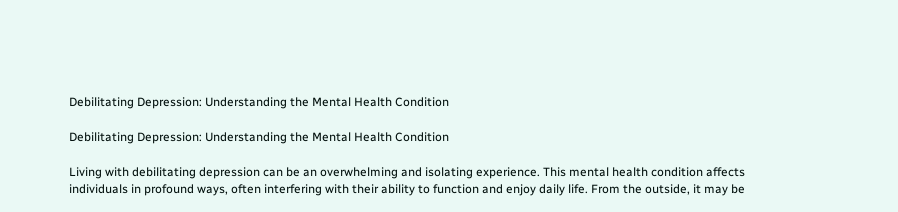Debilitating Depression: Understanding the Mental Health Condition

Debilitating Depression: Understanding the Mental Health Condition

Living with debilitating depression can be an overwhelming and isolating experience. This mental health condition affects individuals in profound ways, often interfering with their ability to function and enjoy daily life. From the outside, it may be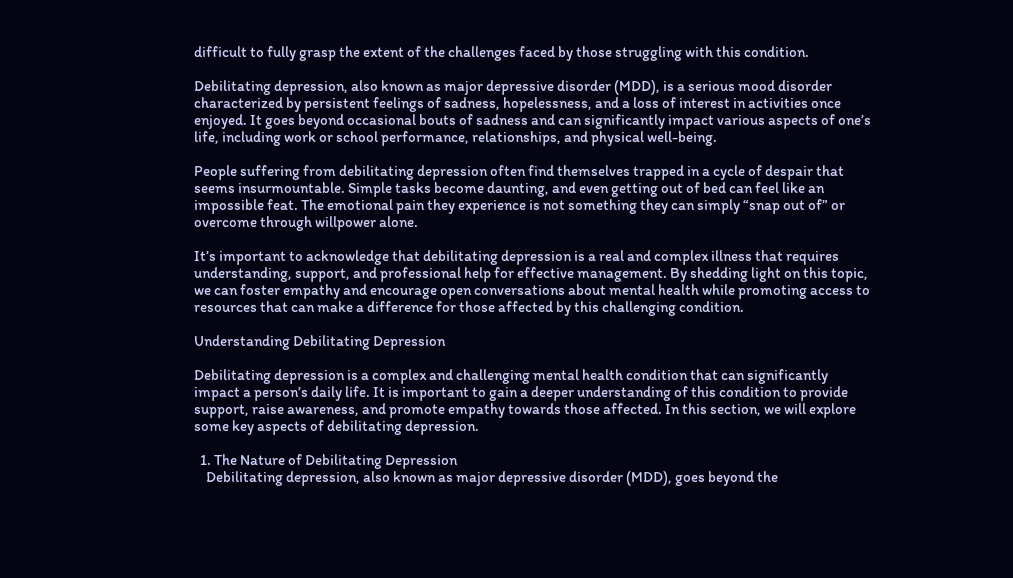difficult to fully grasp the extent of the challenges faced by those struggling with this condition.

Debilitating depression, also known as major depressive disorder (MDD), is a serious mood disorder characterized by persistent feelings of sadness, hopelessness, and a loss of interest in activities once enjoyed. It goes beyond occasional bouts of sadness and can significantly impact various aspects of one’s life, including work or school performance, relationships, and physical well-being.

People suffering from debilitating depression often find themselves trapped in a cycle of despair that seems insurmountable. Simple tasks become daunting, and even getting out of bed can feel like an impossible feat. The emotional pain they experience is not something they can simply “snap out of” or overcome through willpower alone.

It’s important to acknowledge that debilitating depression is a real and complex illness that requires understanding, support, and professional help for effective management. By shedding light on this topic, we can foster empathy and encourage open conversations about mental health while promoting access to resources that can make a difference for those affected by this challenging condition.

Understanding Debilitating Depression

Debilitating depression is a complex and challenging mental health condition that can significantly impact a person’s daily life. It is important to gain a deeper understanding of this condition to provide support, raise awareness, and promote empathy towards those affected. In this section, we will explore some key aspects of debilitating depression.

  1. The Nature of Debilitating Depression
    Debilitating depression, also known as major depressive disorder (MDD), goes beyond the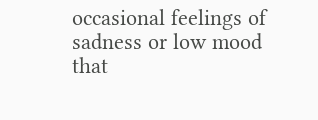occasional feelings of sadness or low mood that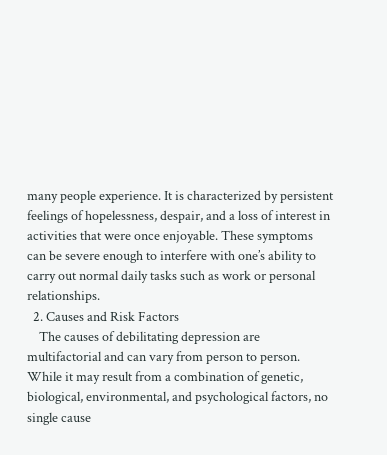many people experience. It is characterized by persistent feelings of hopelessness, despair, and a loss of interest in activities that were once enjoyable. These symptoms can be severe enough to interfere with one’s ability to carry out normal daily tasks such as work or personal relationships.
  2. Causes and Risk Factors
    The causes of debilitating depression are multifactorial and can vary from person to person. While it may result from a combination of genetic, biological, environmental, and psychological factors, no single cause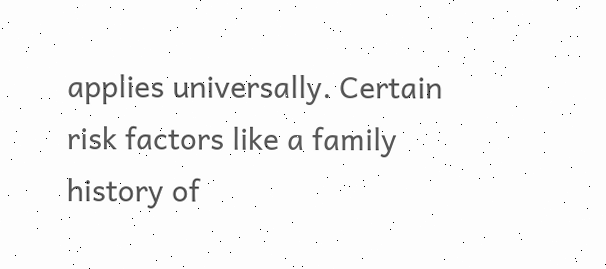applies universally. Certain risk factors like a family history of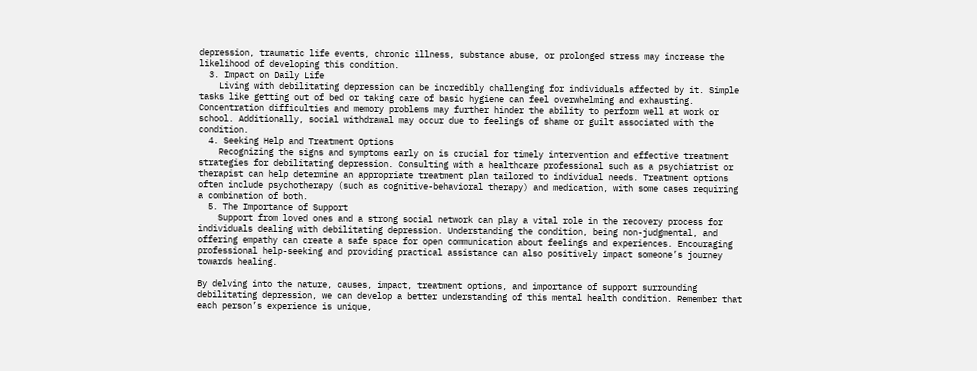depression, traumatic life events, chronic illness, substance abuse, or prolonged stress may increase the likelihood of developing this condition.
  3. Impact on Daily Life
    Living with debilitating depression can be incredibly challenging for individuals affected by it. Simple tasks like getting out of bed or taking care of basic hygiene can feel overwhelming and exhausting. Concentration difficulties and memory problems may further hinder the ability to perform well at work or school. Additionally, social withdrawal may occur due to feelings of shame or guilt associated with the condition.
  4. Seeking Help and Treatment Options
    Recognizing the signs and symptoms early on is crucial for timely intervention and effective treatment strategies for debilitating depression. Consulting with a healthcare professional such as a psychiatrist or therapist can help determine an appropriate treatment plan tailored to individual needs. Treatment options often include psychotherapy (such as cognitive-behavioral therapy) and medication, with some cases requiring a combination of both.
  5. The Importance of Support
    Support from loved ones and a strong social network can play a vital role in the recovery process for individuals dealing with debilitating depression. Understanding the condition, being non-judgmental, and offering empathy can create a safe space for open communication about feelings and experiences. Encouraging professional help-seeking and providing practical assistance can also positively impact someone’s journey towards healing.

By delving into the nature, causes, impact, treatment options, and importance of support surrounding debilitating depression, we can develop a better understanding of this mental health condition. Remember that each person’s experience is unique,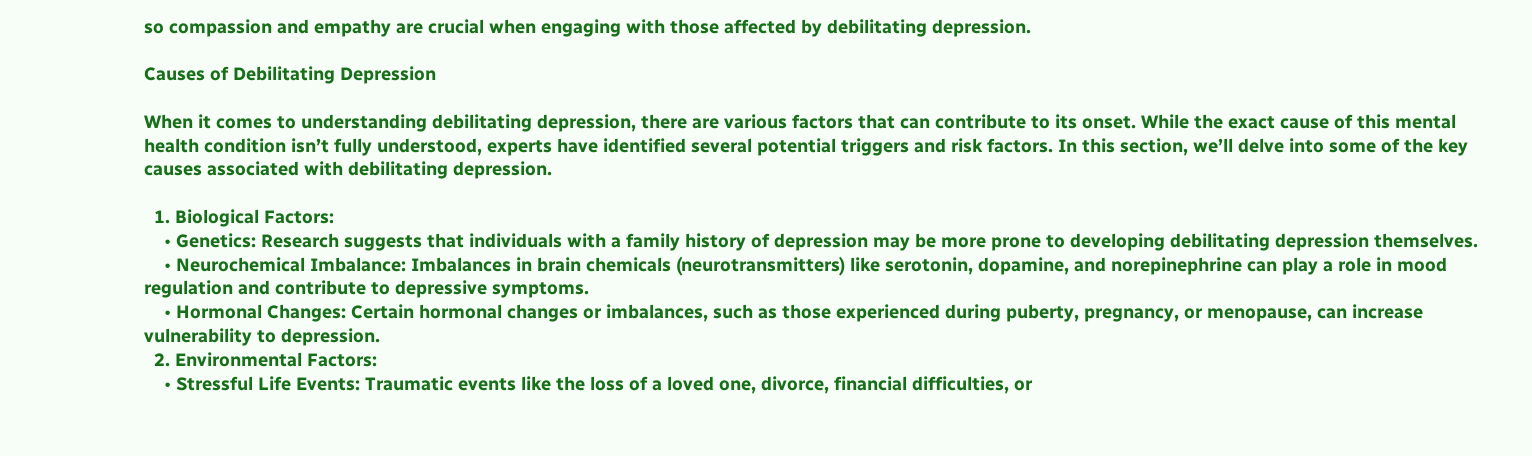so compassion and empathy are crucial when engaging with those affected by debilitating depression.

Causes of Debilitating Depression

When it comes to understanding debilitating depression, there are various factors that can contribute to its onset. While the exact cause of this mental health condition isn’t fully understood, experts have identified several potential triggers and risk factors. In this section, we’ll delve into some of the key causes associated with debilitating depression.

  1. Biological Factors:
    • Genetics: Research suggests that individuals with a family history of depression may be more prone to developing debilitating depression themselves.
    • Neurochemical Imbalance: Imbalances in brain chemicals (neurotransmitters) like serotonin, dopamine, and norepinephrine can play a role in mood regulation and contribute to depressive symptoms.
    • Hormonal Changes: Certain hormonal changes or imbalances, such as those experienced during puberty, pregnancy, or menopause, can increase vulnerability to depression.
  2. Environmental Factors:
    • Stressful Life Events: Traumatic events like the loss of a loved one, divorce, financial difficulties, or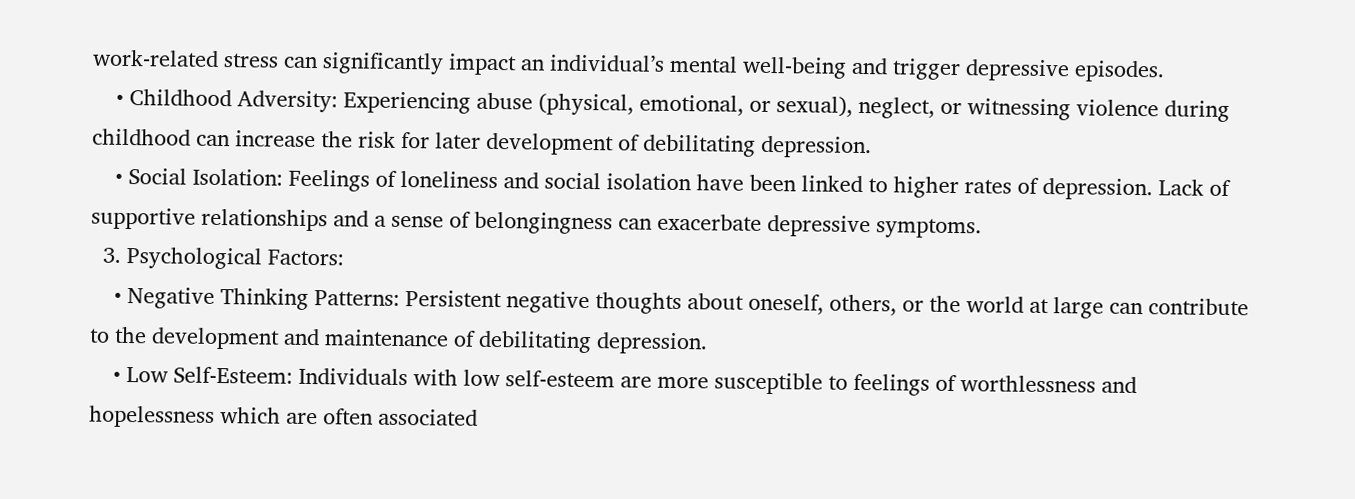work-related stress can significantly impact an individual’s mental well-being and trigger depressive episodes.
    • Childhood Adversity: Experiencing abuse (physical, emotional, or sexual), neglect, or witnessing violence during childhood can increase the risk for later development of debilitating depression.
    • Social Isolation: Feelings of loneliness and social isolation have been linked to higher rates of depression. Lack of supportive relationships and a sense of belongingness can exacerbate depressive symptoms.
  3. Psychological Factors:
    • Negative Thinking Patterns: Persistent negative thoughts about oneself, others, or the world at large can contribute to the development and maintenance of debilitating depression.
    • Low Self-Esteem: Individuals with low self-esteem are more susceptible to feelings of worthlessness and hopelessness which are often associated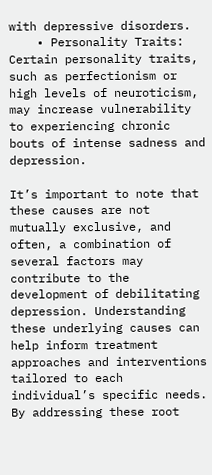with depressive disorders.
    • Personality Traits: Certain personality traits, such as perfectionism or high levels of neuroticism, may increase vulnerability to experiencing chronic bouts of intense sadness and depression.

It’s important to note that these causes are not mutually exclusive, and often, a combination of several factors may contribute to the development of debilitating depression. Understanding these underlying causes can help inform treatment approaches and interventions tailored to each individual’s specific needs. By addressing these root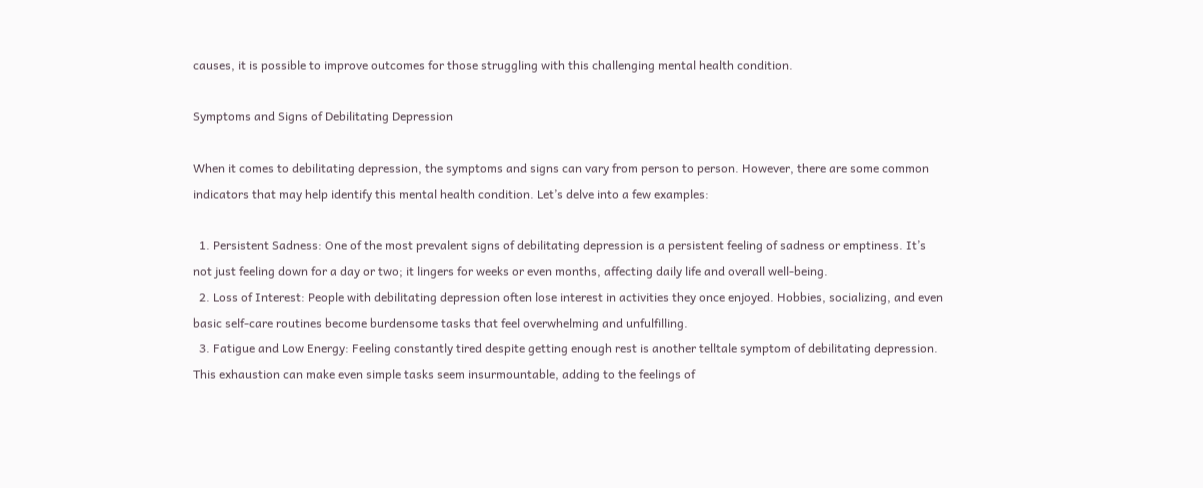causes, it is possible to improve outcomes for those struggling with this challenging mental health condition.

Symptoms and Signs of Debilitating Depression

When it comes to debilitating depression, the symptoms and signs can vary from person to person. However, there are some common indicators that may help identify this mental health condition. Let’s delve into a few examples:

  1. Persistent Sadness: One of the most prevalent signs of debilitating depression is a persistent feeling of sadness or emptiness. It’s not just feeling down for a day or two; it lingers for weeks or even months, affecting daily life and overall well-being.
  2. Loss of Interest: People with debilitating depression often lose interest in activities they once enjoyed. Hobbies, socializing, and even basic self-care routines become burdensome tasks that feel overwhelming and unfulfilling.
  3. Fatigue and Low Energy: Feeling constantly tired despite getting enough rest is another telltale symptom of debilitating depression. This exhaustion can make even simple tasks seem insurmountable, adding to the feelings of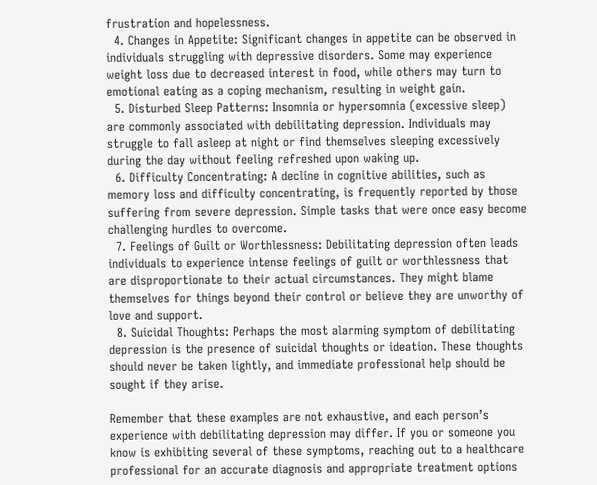frustration and hopelessness.
  4. Changes in Appetite: Significant changes in appetite can be observed in individuals struggling with depressive disorders. Some may experience weight loss due to decreased interest in food, while others may turn to emotional eating as a coping mechanism, resulting in weight gain.
  5. Disturbed Sleep Patterns: Insomnia or hypersomnia (excessive sleep) are commonly associated with debilitating depression. Individuals may struggle to fall asleep at night or find themselves sleeping excessively during the day without feeling refreshed upon waking up.
  6. Difficulty Concentrating: A decline in cognitive abilities, such as memory loss and difficulty concentrating, is frequently reported by those suffering from severe depression. Simple tasks that were once easy become challenging hurdles to overcome.
  7. Feelings of Guilt or Worthlessness: Debilitating depression often leads individuals to experience intense feelings of guilt or worthlessness that are disproportionate to their actual circumstances. They might blame themselves for things beyond their control or believe they are unworthy of love and support.
  8. Suicidal Thoughts: Perhaps the most alarming symptom of debilitating depression is the presence of suicidal thoughts or ideation. These thoughts should never be taken lightly, and immediate professional help should be sought if they arise.

Remember that these examples are not exhaustive, and each person’s experience with debilitating depression may differ. If you or someone you know is exhibiting several of these symptoms, reaching out to a healthcare professional for an accurate diagnosis and appropriate treatment options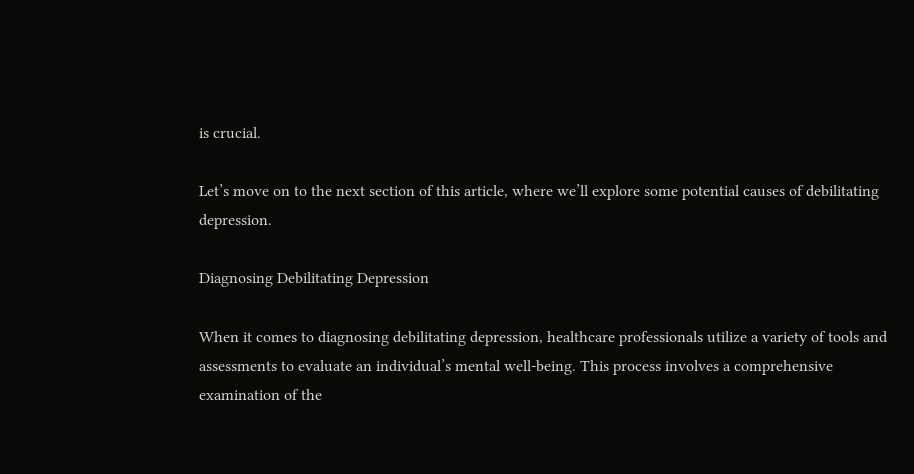is crucial.

Let’s move on to the next section of this article, where we’ll explore some potential causes of debilitating depression.

Diagnosing Debilitating Depression

When it comes to diagnosing debilitating depression, healthcare professionals utilize a variety of tools and assessments to evaluate an individual’s mental well-being. This process involves a comprehensive examination of the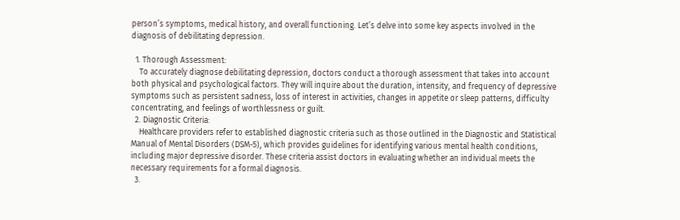person’s symptoms, medical history, and overall functioning. Let’s delve into some key aspects involved in the diagnosis of debilitating depression.

  1. Thorough Assessment:
    To accurately diagnose debilitating depression, doctors conduct a thorough assessment that takes into account both physical and psychological factors. They will inquire about the duration, intensity, and frequency of depressive symptoms such as persistent sadness, loss of interest in activities, changes in appetite or sleep patterns, difficulty concentrating, and feelings of worthlessness or guilt.
  2. Diagnostic Criteria:
    Healthcare providers refer to established diagnostic criteria such as those outlined in the Diagnostic and Statistical Manual of Mental Disorders (DSM-5), which provides guidelines for identifying various mental health conditions, including major depressive disorder. These criteria assist doctors in evaluating whether an individual meets the necessary requirements for a formal diagnosis.
  3.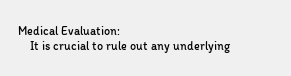Medical Evaluation:
    It is crucial to rule out any underlying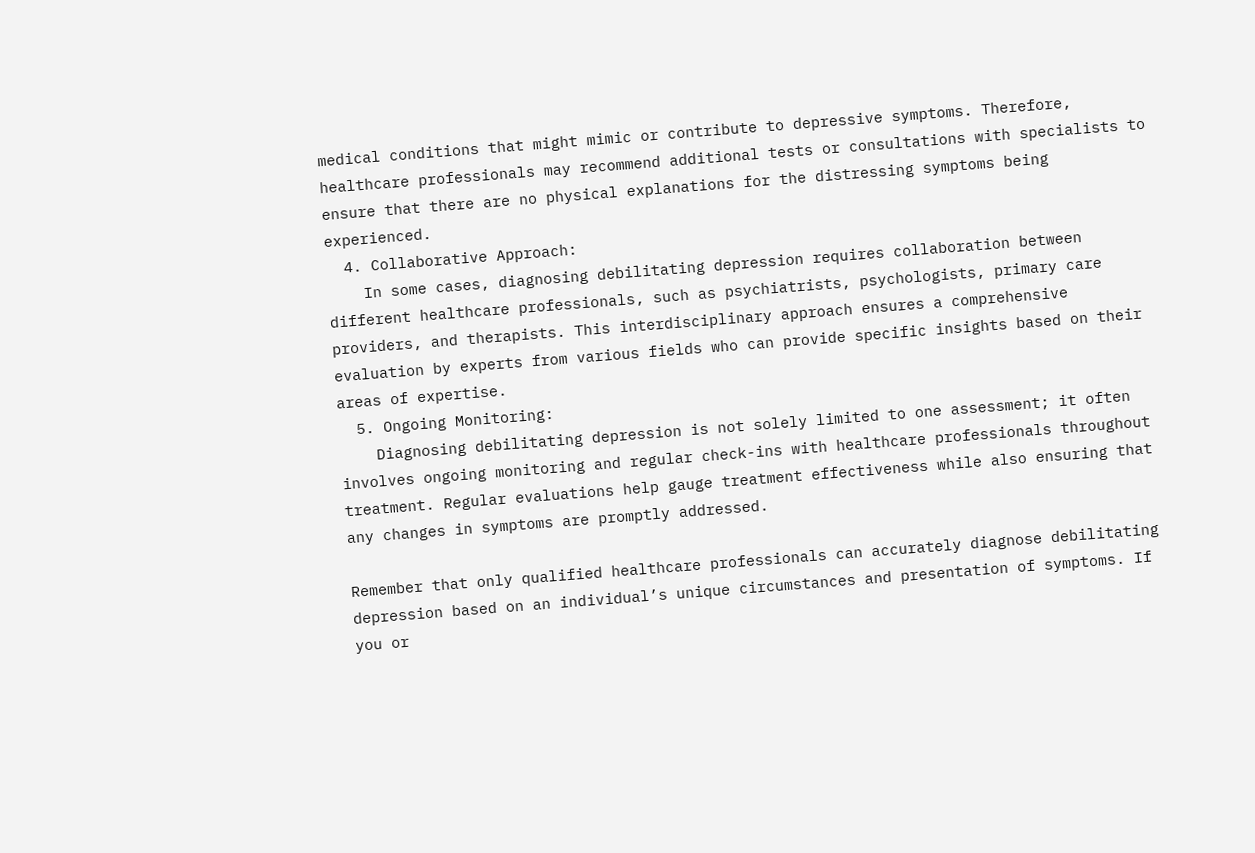medical conditions that might mimic or contribute to depressive symptoms. Therefore, healthcare professionals may recommend additional tests or consultations with specialists to ensure that there are no physical explanations for the distressing symptoms being experienced.
  4. Collaborative Approach:
    In some cases, diagnosing debilitating depression requires collaboration between different healthcare professionals, such as psychiatrists, psychologists, primary care providers, and therapists. This interdisciplinary approach ensures a comprehensive evaluation by experts from various fields who can provide specific insights based on their areas of expertise.
  5. Ongoing Monitoring:
    Diagnosing debilitating depression is not solely limited to one assessment; it often involves ongoing monitoring and regular check-ins with healthcare professionals throughout treatment. Regular evaluations help gauge treatment effectiveness while also ensuring that any changes in symptoms are promptly addressed.

Remember that only qualified healthcare professionals can accurately diagnose debilitating depression based on an individual’s unique circumstances and presentation of symptoms. If you or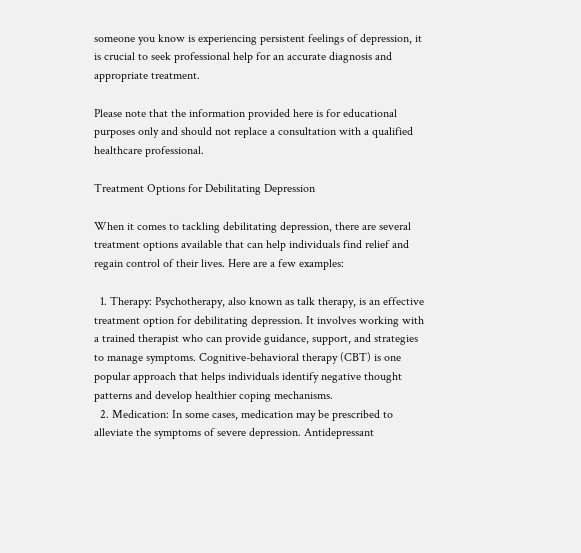someone you know is experiencing persistent feelings of depression, it is crucial to seek professional help for an accurate diagnosis and appropriate treatment.

Please note that the information provided here is for educational purposes only and should not replace a consultation with a qualified healthcare professional.

Treatment Options for Debilitating Depression

When it comes to tackling debilitating depression, there are several treatment options available that can help individuals find relief and regain control of their lives. Here are a few examples:

  1. Therapy: Psychotherapy, also known as talk therapy, is an effective treatment option for debilitating depression. It involves working with a trained therapist who can provide guidance, support, and strategies to manage symptoms. Cognitive-behavioral therapy (CBT) is one popular approach that helps individuals identify negative thought patterns and develop healthier coping mechanisms.
  2. Medication: In some cases, medication may be prescribed to alleviate the symptoms of severe depression. Antidepressant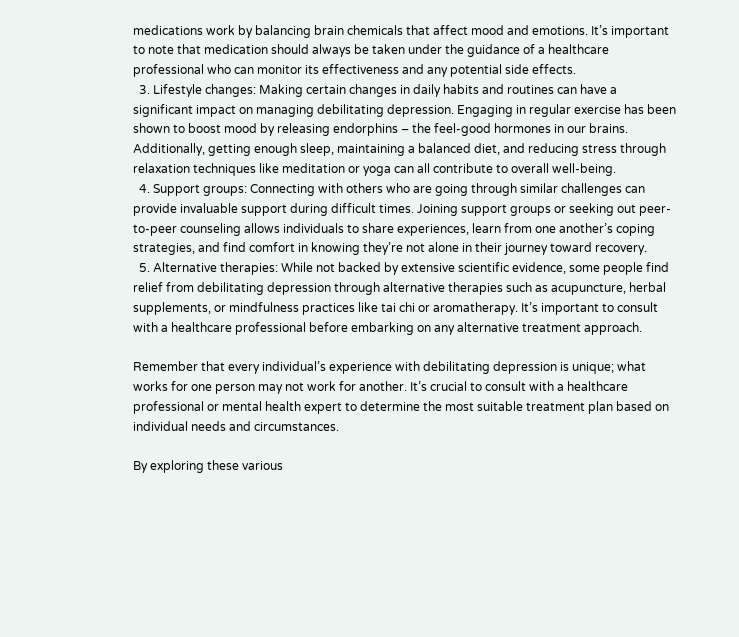medications work by balancing brain chemicals that affect mood and emotions. It’s important to note that medication should always be taken under the guidance of a healthcare professional who can monitor its effectiveness and any potential side effects.
  3. Lifestyle changes: Making certain changes in daily habits and routines can have a significant impact on managing debilitating depression. Engaging in regular exercise has been shown to boost mood by releasing endorphins – the feel-good hormones in our brains. Additionally, getting enough sleep, maintaining a balanced diet, and reducing stress through relaxation techniques like meditation or yoga can all contribute to overall well-being.
  4. Support groups: Connecting with others who are going through similar challenges can provide invaluable support during difficult times. Joining support groups or seeking out peer-to-peer counseling allows individuals to share experiences, learn from one another’s coping strategies, and find comfort in knowing they’re not alone in their journey toward recovery.
  5. Alternative therapies: While not backed by extensive scientific evidence, some people find relief from debilitating depression through alternative therapies such as acupuncture, herbal supplements, or mindfulness practices like tai chi or aromatherapy. It’s important to consult with a healthcare professional before embarking on any alternative treatment approach.

Remember that every individual’s experience with debilitating depression is unique; what works for one person may not work for another. It’s crucial to consult with a healthcare professional or mental health expert to determine the most suitable treatment plan based on individual needs and circumstances.

By exploring these various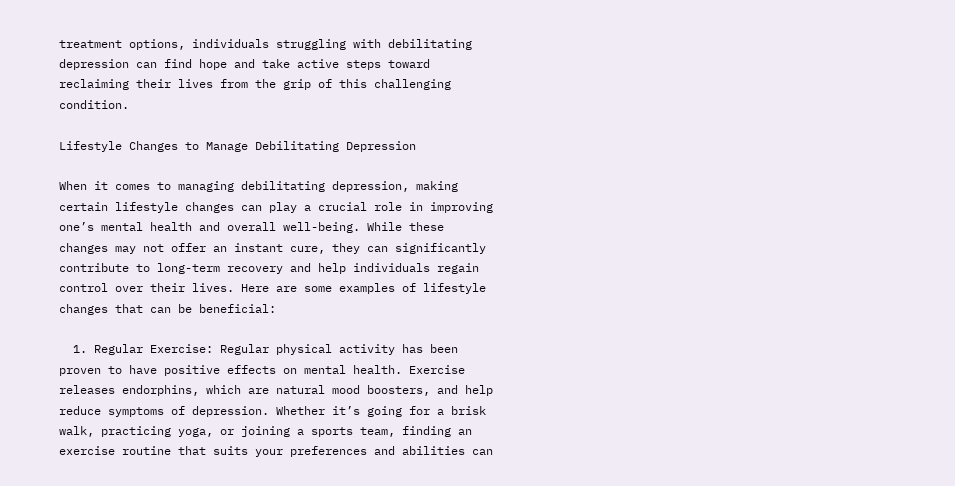treatment options, individuals struggling with debilitating depression can find hope and take active steps toward reclaiming their lives from the grip of this challenging condition.

Lifestyle Changes to Manage Debilitating Depression

When it comes to managing debilitating depression, making certain lifestyle changes can play a crucial role in improving one’s mental health and overall well-being. While these changes may not offer an instant cure, they can significantly contribute to long-term recovery and help individuals regain control over their lives. Here are some examples of lifestyle changes that can be beneficial:

  1. Regular Exercise: Regular physical activity has been proven to have positive effects on mental health. Exercise releases endorphins, which are natural mood boosters, and help reduce symptoms of depression. Whether it’s going for a brisk walk, practicing yoga, or joining a sports team, finding an exercise routine that suits your preferences and abilities can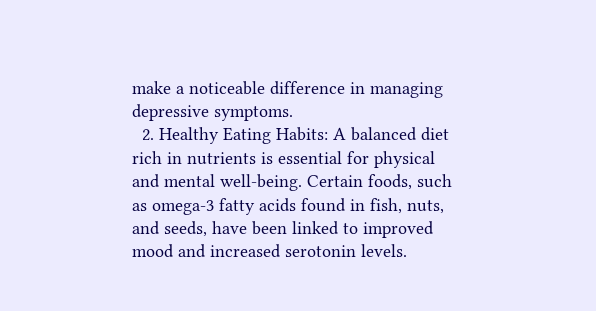make a noticeable difference in managing depressive symptoms.
  2. Healthy Eating Habits: A balanced diet rich in nutrients is essential for physical and mental well-being. Certain foods, such as omega-3 fatty acids found in fish, nuts, and seeds, have been linked to improved mood and increased serotonin levels.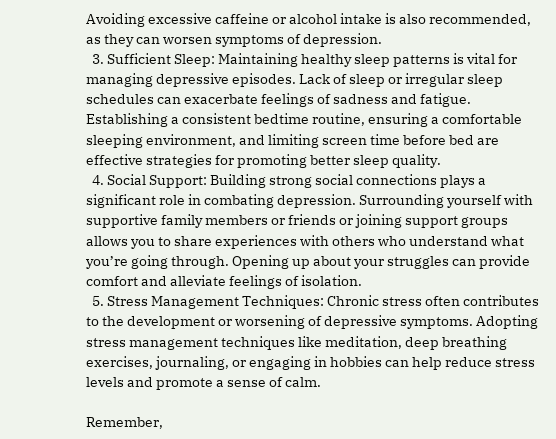Avoiding excessive caffeine or alcohol intake is also recommended, as they can worsen symptoms of depression.
  3. Sufficient Sleep: Maintaining healthy sleep patterns is vital for managing depressive episodes. Lack of sleep or irregular sleep schedules can exacerbate feelings of sadness and fatigue. Establishing a consistent bedtime routine, ensuring a comfortable sleeping environment, and limiting screen time before bed are effective strategies for promoting better sleep quality.
  4. Social Support: Building strong social connections plays a significant role in combating depression. Surrounding yourself with supportive family members or friends or joining support groups allows you to share experiences with others who understand what you’re going through. Opening up about your struggles can provide comfort and alleviate feelings of isolation.
  5. Stress Management Techniques: Chronic stress often contributes to the development or worsening of depressive symptoms. Adopting stress management techniques like meditation, deep breathing exercises, journaling, or engaging in hobbies can help reduce stress levels and promote a sense of calm.

Remember,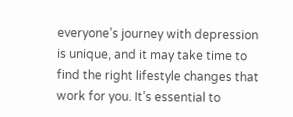everyone’s journey with depression is unique, and it may take time to find the right lifestyle changes that work for you. It’s essential to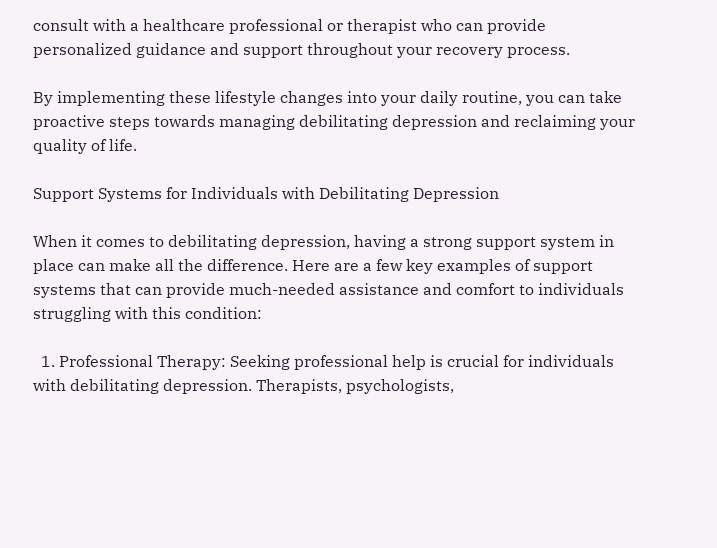consult with a healthcare professional or therapist who can provide personalized guidance and support throughout your recovery process.

By implementing these lifestyle changes into your daily routine, you can take proactive steps towards managing debilitating depression and reclaiming your quality of life.

Support Systems for Individuals with Debilitating Depression

When it comes to debilitating depression, having a strong support system in place can make all the difference. Here are a few key examples of support systems that can provide much-needed assistance and comfort to individuals struggling with this condition:

  1. Professional Therapy: Seeking professional help is crucial for individuals with debilitating depression. Therapists, psychologists,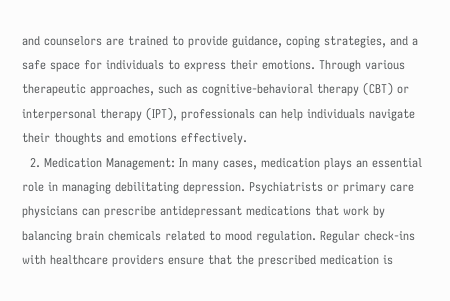and counselors are trained to provide guidance, coping strategies, and a safe space for individuals to express their emotions. Through various therapeutic approaches, such as cognitive-behavioral therapy (CBT) or interpersonal therapy (IPT), professionals can help individuals navigate their thoughts and emotions effectively.
  2. Medication Management: In many cases, medication plays an essential role in managing debilitating depression. Psychiatrists or primary care physicians can prescribe antidepressant medications that work by balancing brain chemicals related to mood regulation. Regular check-ins with healthcare providers ensure that the prescribed medication is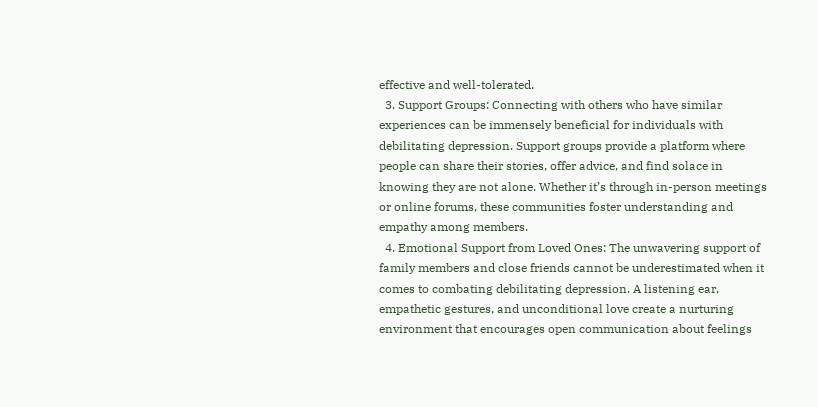effective and well-tolerated.
  3. Support Groups: Connecting with others who have similar experiences can be immensely beneficial for individuals with debilitating depression. Support groups provide a platform where people can share their stories, offer advice, and find solace in knowing they are not alone. Whether it’s through in-person meetings or online forums, these communities foster understanding and empathy among members.
  4. Emotional Support from Loved Ones: The unwavering support of family members and close friends cannot be underestimated when it comes to combating debilitating depression. A listening ear, empathetic gestures, and unconditional love create a nurturing environment that encourages open communication about feelings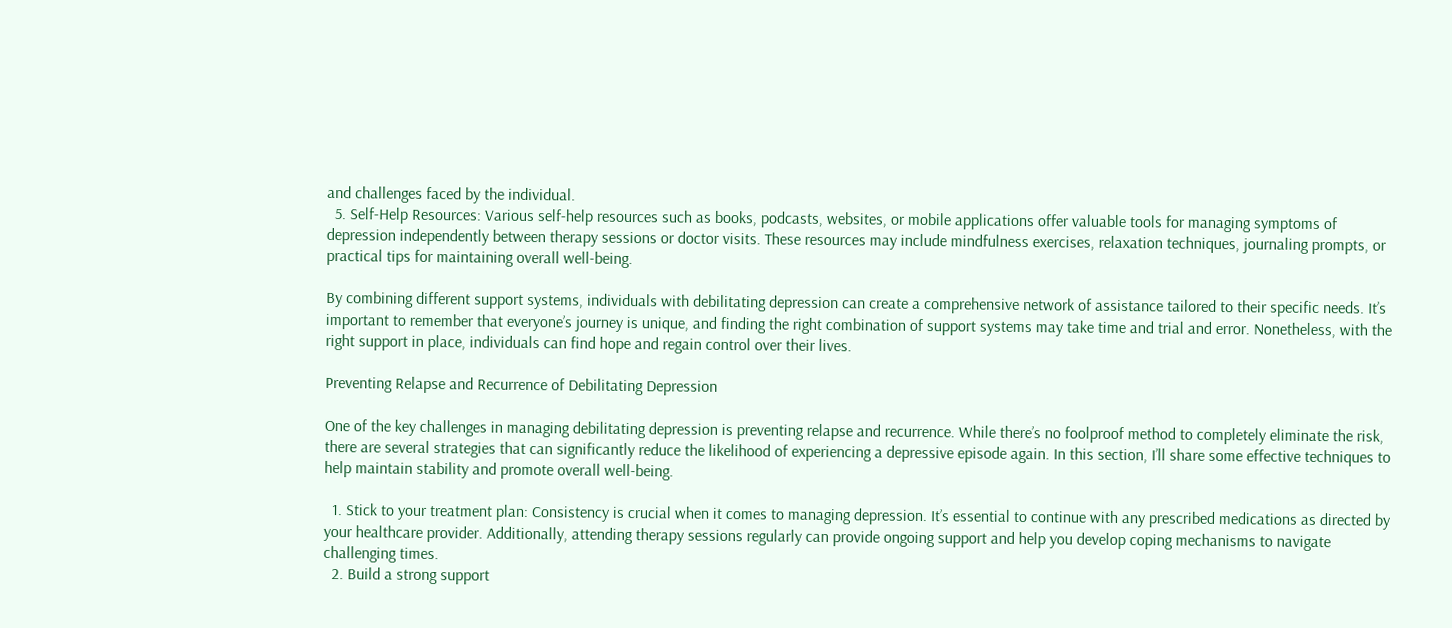and challenges faced by the individual.
  5. Self-Help Resources: Various self-help resources such as books, podcasts, websites, or mobile applications offer valuable tools for managing symptoms of depression independently between therapy sessions or doctor visits. These resources may include mindfulness exercises, relaxation techniques, journaling prompts, or practical tips for maintaining overall well-being.

By combining different support systems, individuals with debilitating depression can create a comprehensive network of assistance tailored to their specific needs. It’s important to remember that everyone’s journey is unique, and finding the right combination of support systems may take time and trial and error. Nonetheless, with the right support in place, individuals can find hope and regain control over their lives.

Preventing Relapse and Recurrence of Debilitating Depression

One of the key challenges in managing debilitating depression is preventing relapse and recurrence. While there’s no foolproof method to completely eliminate the risk, there are several strategies that can significantly reduce the likelihood of experiencing a depressive episode again. In this section, I’ll share some effective techniques to help maintain stability and promote overall well-being.

  1. Stick to your treatment plan: Consistency is crucial when it comes to managing depression. It’s essential to continue with any prescribed medications as directed by your healthcare provider. Additionally, attending therapy sessions regularly can provide ongoing support and help you develop coping mechanisms to navigate challenging times.
  2. Build a strong support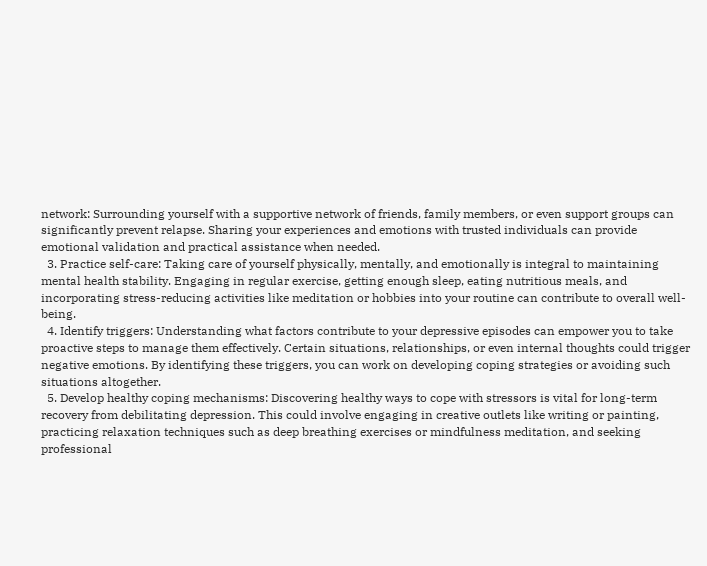network: Surrounding yourself with a supportive network of friends, family members, or even support groups can significantly prevent relapse. Sharing your experiences and emotions with trusted individuals can provide emotional validation and practical assistance when needed.
  3. Practice self-care: Taking care of yourself physically, mentally, and emotionally is integral to maintaining mental health stability. Engaging in regular exercise, getting enough sleep, eating nutritious meals, and incorporating stress-reducing activities like meditation or hobbies into your routine can contribute to overall well-being.
  4. Identify triggers: Understanding what factors contribute to your depressive episodes can empower you to take proactive steps to manage them effectively. Certain situations, relationships, or even internal thoughts could trigger negative emotions. By identifying these triggers, you can work on developing coping strategies or avoiding such situations altogether.
  5. Develop healthy coping mechanisms: Discovering healthy ways to cope with stressors is vital for long-term recovery from debilitating depression. This could involve engaging in creative outlets like writing or painting, practicing relaxation techniques such as deep breathing exercises or mindfulness meditation, and seeking professional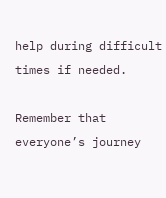help during difficult times if needed.

Remember that everyone’s journey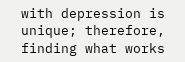with depression is unique; therefore, finding what works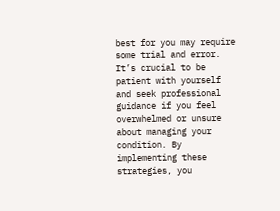best for you may require some trial and error. It’s crucial to be patient with yourself and seek professional guidance if you feel overwhelmed or unsure about managing your condition. By implementing these strategies, you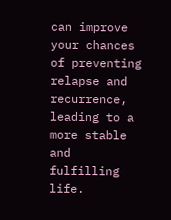can improve your chances of preventing relapse and recurrence, leading to a more stable and fulfilling life.